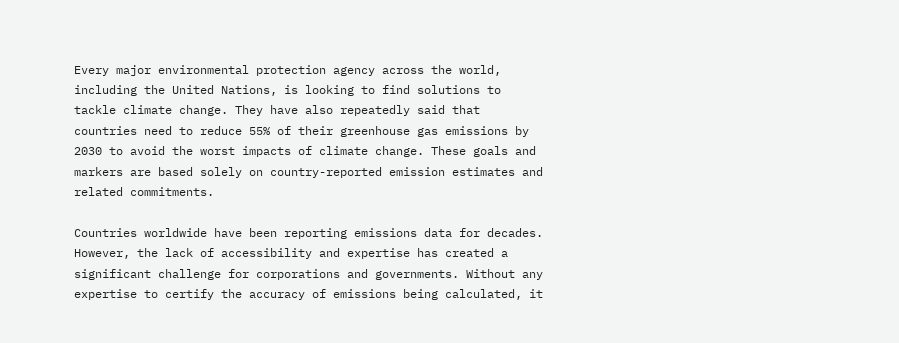Every major environmental protection agency across the world, including the United Nations, is looking to find solutions to tackle climate change. They have also repeatedly said that countries need to reduce 55% of their greenhouse gas emissions by 2030 to avoid the worst impacts of climate change. These goals and markers are based solely on country-reported emission estimates and related commitments.

Countries worldwide have been reporting emissions data for decades. However, the lack of accessibility and expertise has created a significant challenge for corporations and governments. Without any expertise to certify the accuracy of emissions being calculated, it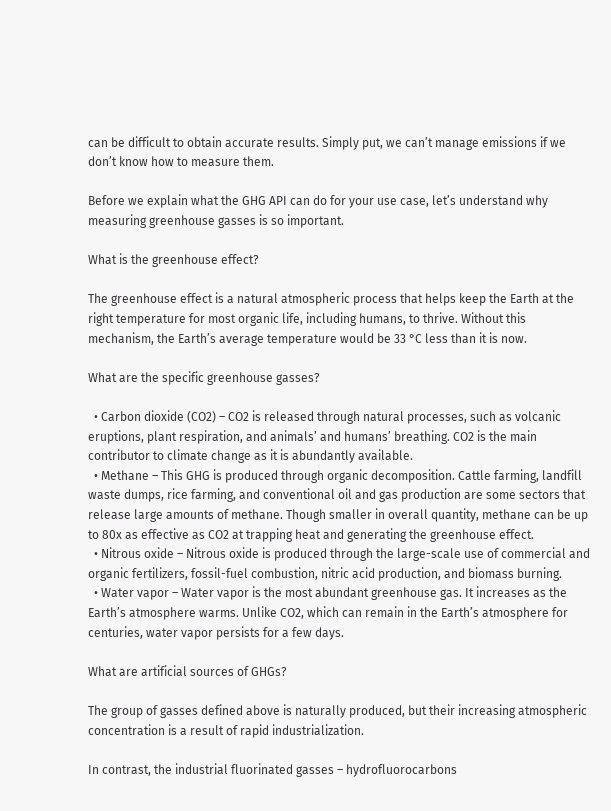can be difficult to obtain accurate results. Simply put, we can’t manage emissions if we don’t know how to measure them.

Before we explain what the GHG API can do for your use case, let’s understand why measuring greenhouse gasses is so important.

What is the greenhouse effect?

The greenhouse effect is a natural atmospheric process that helps keep the Earth at the right temperature for most organic life, including humans, to thrive. Without this mechanism, the Earth’s average temperature would be 33 °C less than it is now.

What are the specific greenhouse gasses?

  • Carbon dioxide (CO2) – CO2 is released through natural processes, such as volcanic eruptions, plant respiration, and animals’ and humans’ breathing. CO2 is the main contributor to climate change as it is abundantly available.
  • Methane – This GHG is produced through organic decomposition. Cattle farming, landfill waste dumps, rice farming, and conventional oil and gas production are some sectors that release large amounts of methane. Though smaller in overall quantity, methane can be up to 80x as effective as CO2 at trapping heat and generating the greenhouse effect.
  • Nitrous oxide – Nitrous oxide is produced through the large-scale use of commercial and organic fertilizers, fossil-fuel combustion, nitric acid production, and biomass burning.
  • Water vapor – Water vapor is the most abundant greenhouse gas. It increases as the Earth’s atmosphere warms. Unlike CO2, which can remain in the Earth’s atmosphere for centuries, water vapor persists for a few days.

What are artificial sources of GHGs?

The group of gasses defined above is naturally produced, but their increasing atmospheric concentration is a result of rapid industrialization.

In contrast, the industrial fluorinated gasses – hydrofluorocarbons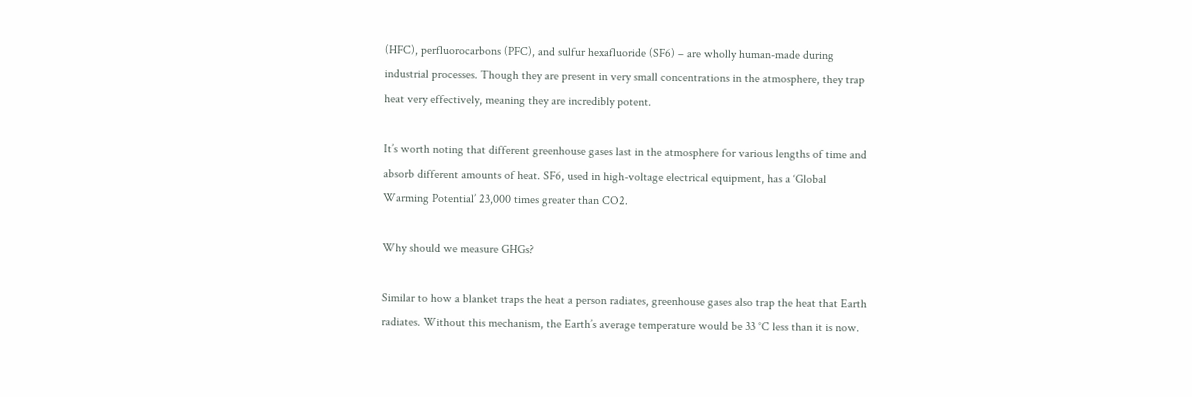(HFC), perfluorocarbons (PFC), and sulfur hexafluoride (SF6) – are wholly human-made during industrial processes. Though they are present in very small concentrations in the atmosphere, they trap heat very effectively, meaning they are incredibly potent.

It’s worth noting that different greenhouse gases last in the atmosphere for various lengths of time and absorb different amounts of heat. SF6, used in high-voltage electrical equipment, has a ‘Global Warming Potential’ 23,000 times greater than CO2.

Why should we measure GHGs?

Similar to how a blanket traps the heat a person radiates, greenhouse gases also trap the heat that Earth radiates. Without this mechanism, the Earth’s average temperature would be 33 °C less than it is now.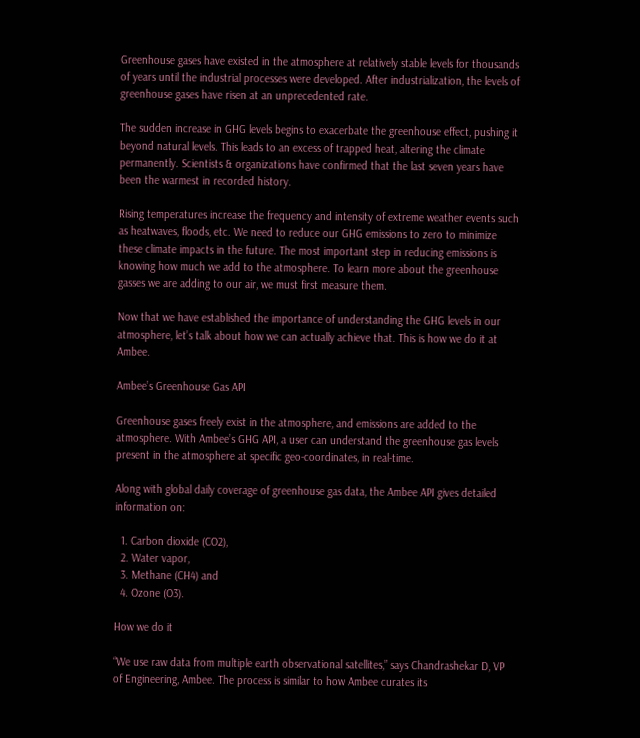Greenhouse gases have existed in the atmosphere at relatively stable levels for thousands of years until the industrial processes were developed. After industrialization, the levels of greenhouse gases have risen at an unprecedented rate.

The sudden increase in GHG levels begins to exacerbate the greenhouse effect, pushing it beyond natural levels. This leads to an excess of trapped heat, altering the climate permanently. Scientists & organizations have confirmed that the last seven years have been the warmest in recorded history.

Rising temperatures increase the frequency and intensity of extreme weather events such as heatwaves, floods, etc. We need to reduce our GHG emissions to zero to minimize these climate impacts in the future. The most important step in reducing emissions is knowing how much we add to the atmosphere. To learn more about the greenhouse gasses we are adding to our air, we must first measure them.

Now that we have established the importance of understanding the GHG levels in our atmosphere, let’s talk about how we can actually achieve that. This is how we do it at Ambee.

Ambee’s Greenhouse Gas API

Greenhouse gases freely exist in the atmosphere, and emissions are added to the atmosphere. With Ambee’s GHG API, a user can understand the greenhouse gas levels present in the atmosphere at specific geo-coordinates, in real-time.

Along with global daily coverage of greenhouse gas data, the Ambee API gives detailed information on:

  1. Carbon dioxide (CO2),
  2. Water vapor,
  3. Methane (CH4) and
  4. Ozone (O3).

How we do it

“We use raw data from multiple earth observational satellites,” says Chandrashekar D, VP of Engineering, Ambee. The process is similar to how Ambee curates its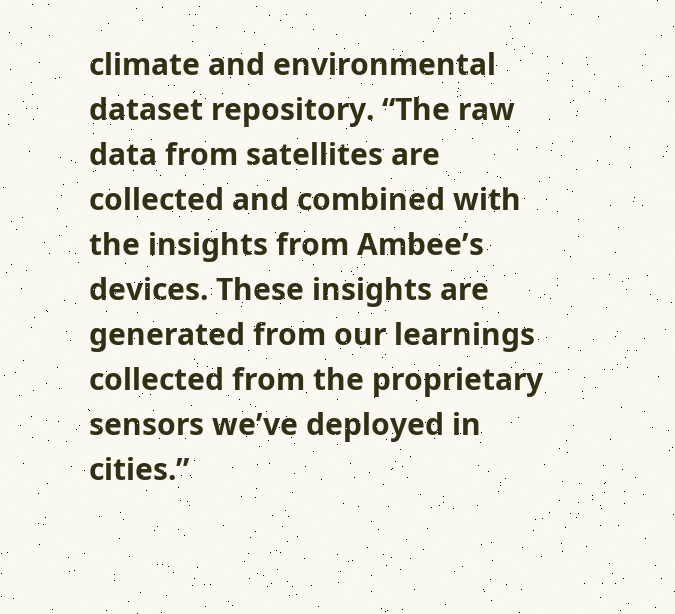climate and environmental dataset repository. “The raw data from satellites are collected and combined with the insights from Ambee’s devices. These insights are generated from our learnings collected from the proprietary sensors we’ve deployed in cities.”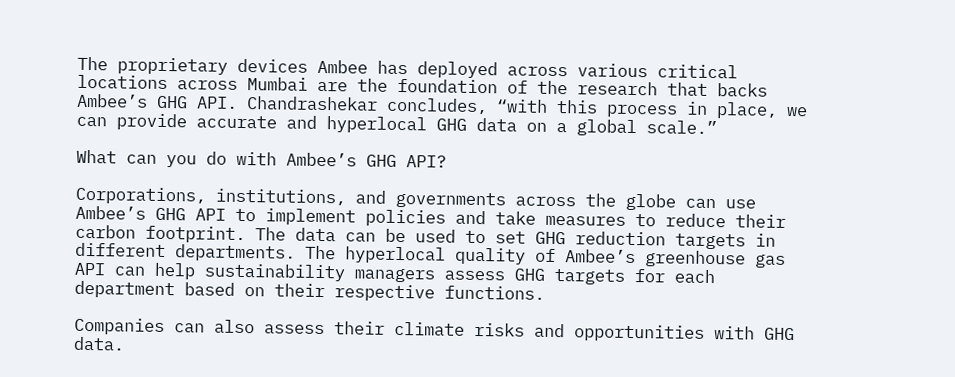The proprietary devices Ambee has deployed across various critical locations across Mumbai are the foundation of the research that backs Ambee’s GHG API. Chandrashekar concludes, “with this process in place, we can provide accurate and hyperlocal GHG data on a global scale.”

What can you do with Ambee’s GHG API?

Corporations, institutions, and governments across the globe can use Ambee’s GHG API to implement policies and take measures to reduce their carbon footprint. The data can be used to set GHG reduction targets in different departments. The hyperlocal quality of Ambee’s greenhouse gas API can help sustainability managers assess GHG targets for each department based on their respective functions.

Companies can also assess their climate risks and opportunities with GHG data.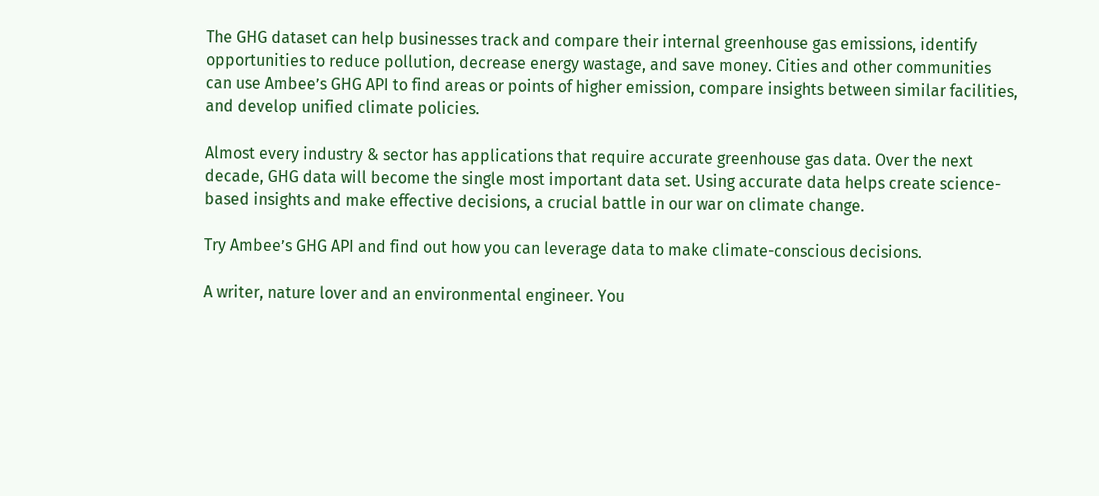The GHG dataset can help businesses track and compare their internal greenhouse gas emissions, identify opportunities to reduce pollution, decrease energy wastage, and save money. Cities and other communities can use Ambee’s GHG API to find areas or points of higher emission, compare insights between similar facilities, and develop unified climate policies.

Almost every industry & sector has applications that require accurate greenhouse gas data. Over the next decade, GHG data will become the single most important data set. Using accurate data helps create science-based insights and make effective decisions, a crucial battle in our war on climate change.

Try Ambee’s GHG API and find out how you can leverage data to make climate-conscious decisions.

A writer, nature lover and an environmental engineer. You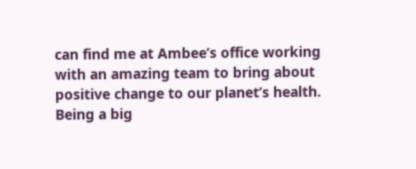can find me at Ambee’s office working with an amazing team to bring about positive change to our planet’s health. Being a big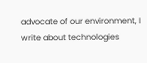advocate of our environment, I write about technologies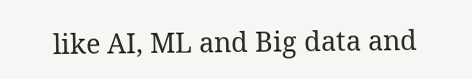like AI, ML and Big data and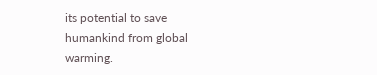its potential to save humankind from global warming.